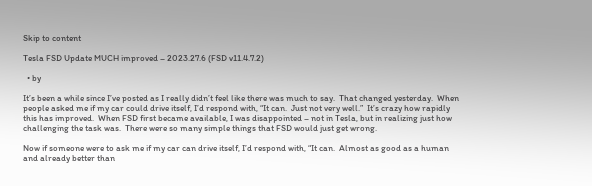Skip to content

Tesla FSD Update MUCH improved – 2023.27.6 (FSD v11.4.7.2)

  • by

It’s been a while since I’ve posted as I really didn’t feel like there was much to say.  That changed yesterday.  When people asked me if my car could drive itself, I’d respond with, “It can.  Just not very well.”  It’s crazy how rapidly this has improved.  When FSD first became available, I was disappointed – not in Tesla, but in realizing just how challenging the task was.  There were so many simple things that FSD would just get wrong.

Now if someone were to ask me if my car can drive itself, I’d respond with, “It can.  Almost as good as a human and already better than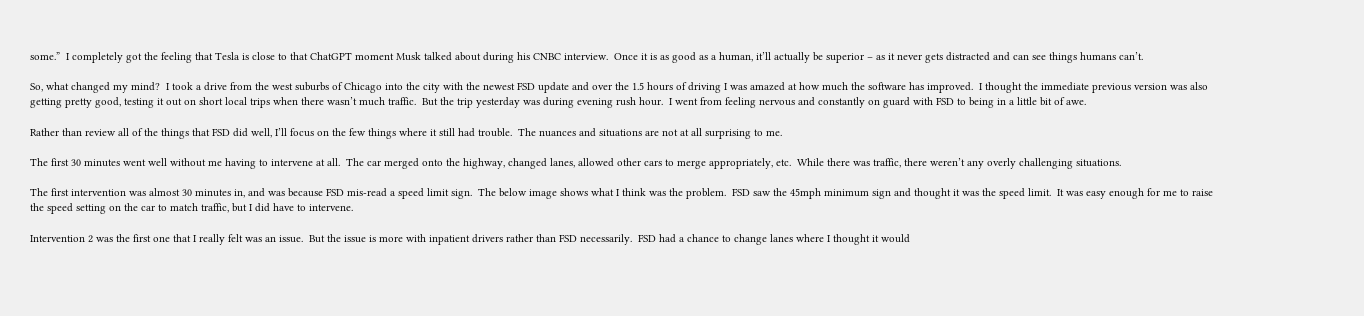some.”  I completely got the feeling that Tesla is close to that ChatGPT moment Musk talked about during his CNBC interview.  Once it is as good as a human, it’ll actually be superior – as it never gets distracted and can see things humans can’t.

So, what changed my mind?  I took a drive from the west suburbs of Chicago into the city with the newest FSD update and over the 1.5 hours of driving I was amazed at how much the software has improved.  I thought the immediate previous version was also getting pretty good, testing it out on short local trips when there wasn’t much traffic.  But the trip yesterday was during evening rush hour.  I went from feeling nervous and constantly on guard with FSD to being in a little bit of awe.

Rather than review all of the things that FSD did well, I’ll focus on the few things where it still had trouble.  The nuances and situations are not at all surprising to me.

The first 30 minutes went well without me having to intervene at all.  The car merged onto the highway, changed lanes, allowed other cars to merge appropriately, etc.  While there was traffic, there weren’t any overly challenging situations.

The first intervention was almost 30 minutes in, and was because FSD mis-read a speed limit sign.  The below image shows what I think was the problem.  FSD saw the 45mph minimum sign and thought it was the speed limit.  It was easy enough for me to raise the speed setting on the car to match traffic, but I did have to intervene.

Intervention 2 was the first one that I really felt was an issue.  But the issue is more with inpatient drivers rather than FSD necessarily.  FSD had a chance to change lanes where I thought it would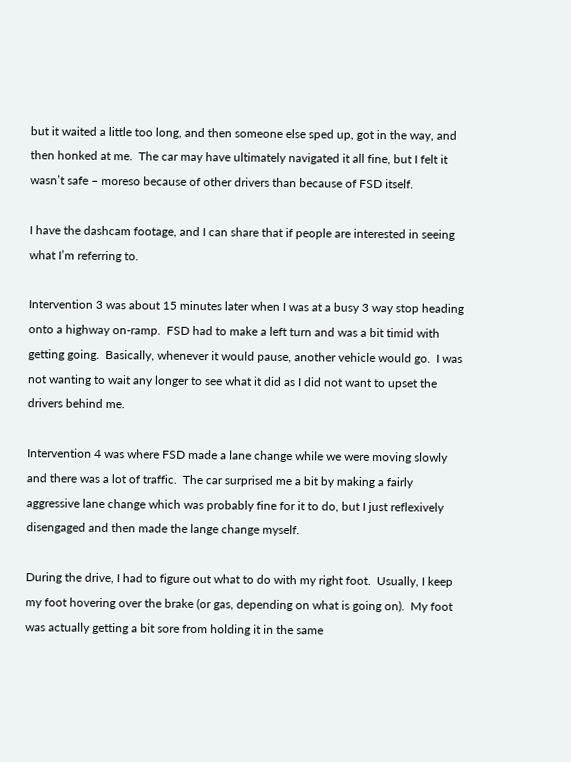but it waited a little too long, and then someone else sped up, got in the way, and then honked at me.  The car may have ultimately navigated it all fine, but I felt it wasn’t safe – moreso because of other drivers than because of FSD itself.

I have the dashcam footage, and I can share that if people are interested in seeing what I’m referring to.

Intervention 3 was about 15 minutes later when I was at a busy 3 way stop heading onto a highway on-ramp.  FSD had to make a left turn and was a bit timid with getting going.  Basically, whenever it would pause, another vehicle would go.  I was not wanting to wait any longer to see what it did as I did not want to upset the drivers behind me.

Intervention 4 was where FSD made a lane change while we were moving slowly and there was a lot of traffic.  The car surprised me a bit by making a fairly aggressive lane change which was probably fine for it to do, but I just reflexively disengaged and then made the lange change myself.

During the drive, I had to figure out what to do with my right foot.  Usually, I keep my foot hovering over the brake (or gas, depending on what is going on).  My foot was actually getting a bit sore from holding it in the same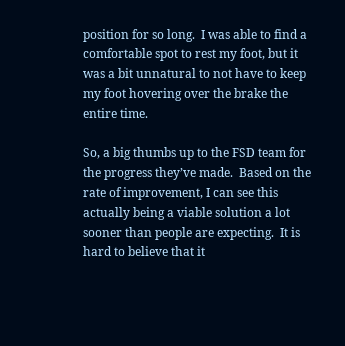position for so long.  I was able to find a comfortable spot to rest my foot, but it was a bit unnatural to not have to keep my foot hovering over the brake the entire time.

So, a big thumbs up to the FSD team for the progress they’ve made.  Based on the rate of improvement, I can see this actually being a viable solution a lot sooner than people are expecting.  It is hard to believe that it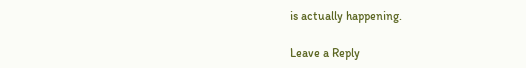is actually happening.

Leave a Reply